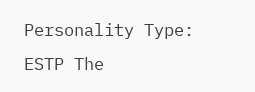Personality Type: ESTP The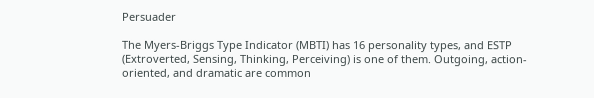Persuader

The Myers-Briggs Type Indicator (MBTI) has 16 personality types, and ESTP (Extroverted, Sensing, Thinking, Perceiving) is one of them. Outgoing, action-oriented, and dramatic are common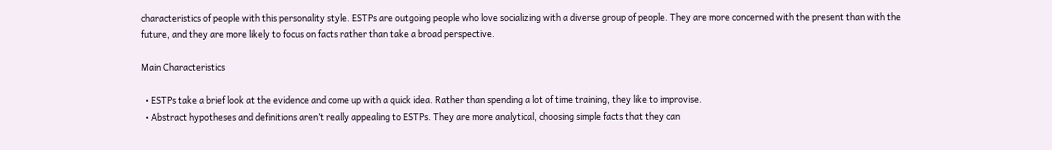characteristics of people with this personality style. ESTPs are outgoing people who love socializing with a diverse group of people. They are more concerned with the present than with the future, and they are more likely to focus on facts rather than take a broad perspective.

Main Characteristics

  • ESTPs take a brief look at the evidence and come up with a quick idea. Rather than spending a lot of time training, they like to improvise.
  • Abstract hypotheses and definitions aren’t really appealing to ESTPs. They are more analytical, choosing simple facts that they can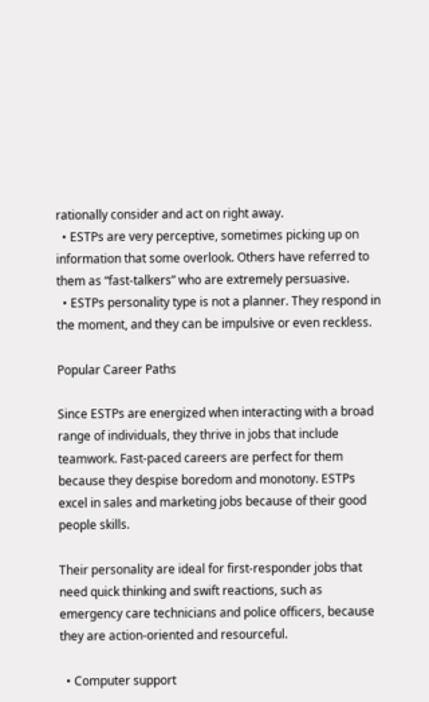rationally consider and act on right away.
  • ESTPs are very perceptive, sometimes picking up on information that some overlook. Others have referred to them as “fast-talkers” who are extremely persuasive.
  • ESTPs personality type is not a planner. They respond in the moment, and they can be impulsive or even reckless.

Popular Career Paths

Since ESTPs are energized when interacting with a broad range of individuals, they thrive in jobs that include teamwork. Fast-paced careers are perfect for them because they despise boredom and monotony. ESTPs excel in sales and marketing jobs because of their good people skills.

Their personality are ideal for first-responder jobs that need quick thinking and swift reactions, such as emergency care technicians and police officers, because they are action-oriented and resourceful.

  • Computer support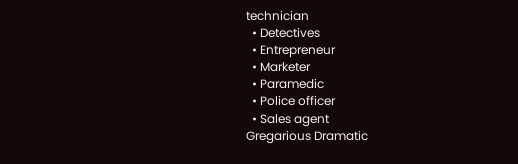technician
  • Detectives
  • Entrepreneur
  • Marketer
  • Paramedic
  • Police officer
  • Sales agent
Gregarious Dramatic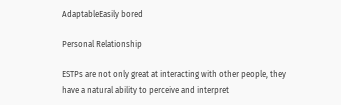AdaptableEasily bored

Personal Relationship

ESTPs are not only great at interacting with other people, they have a natural ability to perceive and interpret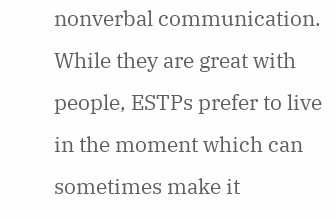nonverbal communication. While they are great with people, ESTPs prefer to live in the moment which can sometimes make it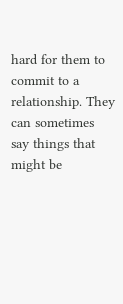hard for them to commit to a relationship. They can sometimes say things that might be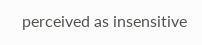perceived as insensitive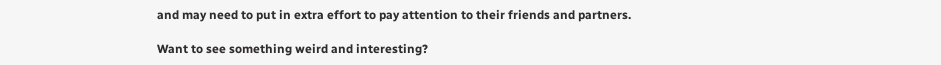and may need to put in extra effort to pay attention to their friends and partners.

Want to see something weird and interesting?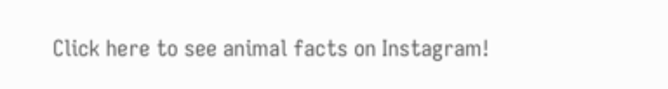Click here to see animal facts on Instagram!